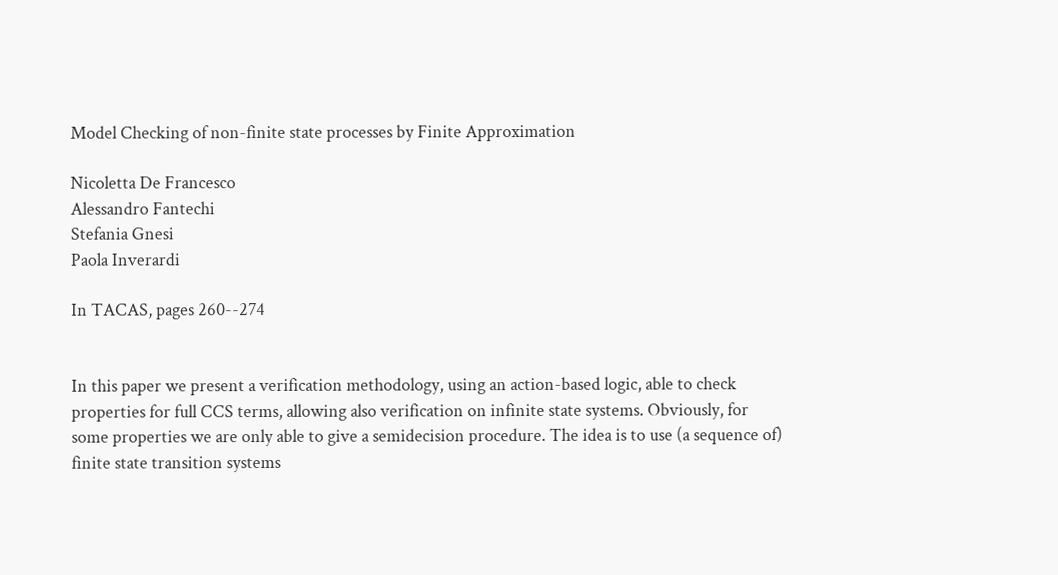Model Checking of non-finite state processes by Finite Approximation

Nicoletta De Francesco
Alessandro Fantechi
Stefania Gnesi
Paola Inverardi

In TACAS, pages 260--274


In this paper we present a verification methodology, using an action-based logic, able to check properties for full CCS terms, allowing also verification on infinite state systems. Obviously, for some properties we are only able to give a semidecision procedure. The idea is to use (a sequence of) finite state transition systems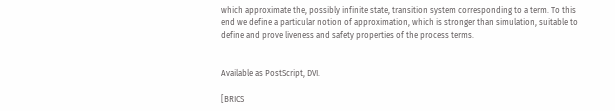which approximate the, possibly infinite state, transition system corresponding to a term. To this end we define a particular notion of approximation, which is stronger than simulation, suitable to define and prove liveness and safety properties of the process terms.


Available as PostScript, DVI.

[BRICS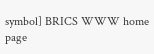symbol] BRICS WWW home page